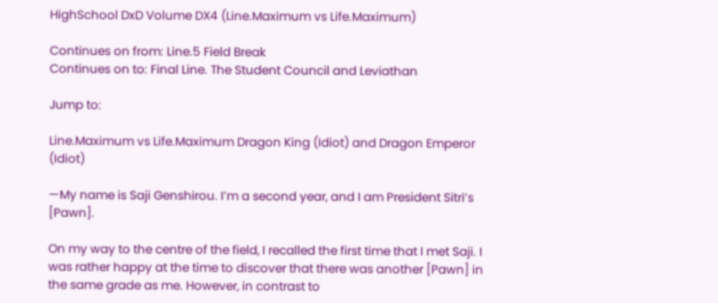HighSchool DxD Volume DX4 (Line.Maximum vs Life.Maximum)

Continues on from: Line.5 Field Break
Continues on to: Final Line. The Student Council and Leviathan

Jump to:

Line.Maximum vs Life.Maximum Dragon King (Idiot) and Dragon Emperor (Idiot)

—My name is Saji Genshirou. I’m a second year, and I am President Sitri’s [Pawn].

On my way to the centre of the field, I recalled the first time that I met Saji. I was rather happy at the time to discover that there was another [Pawn] in the same grade as me. However, in contrast to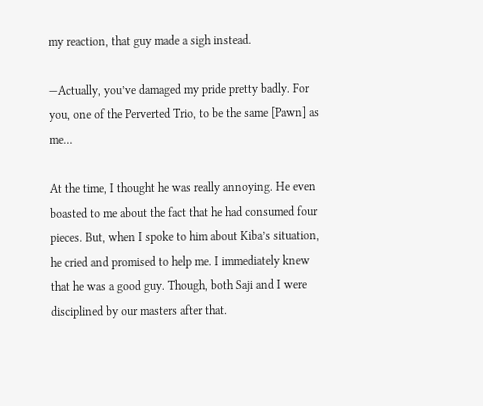my reaction, that guy made a sigh instead.

—Actually, you’ve damaged my pride pretty badly. For you, one of the Perverted Trio, to be the same [Pawn] as me…

At the time, I thought he was really annoying. He even boasted to me about the fact that he had consumed four pieces. But, when I spoke to him about Kiba’s situation, he cried and promised to help me. I immediately knew that he was a good guy. Though, both Saji and I were disciplined by our masters after that.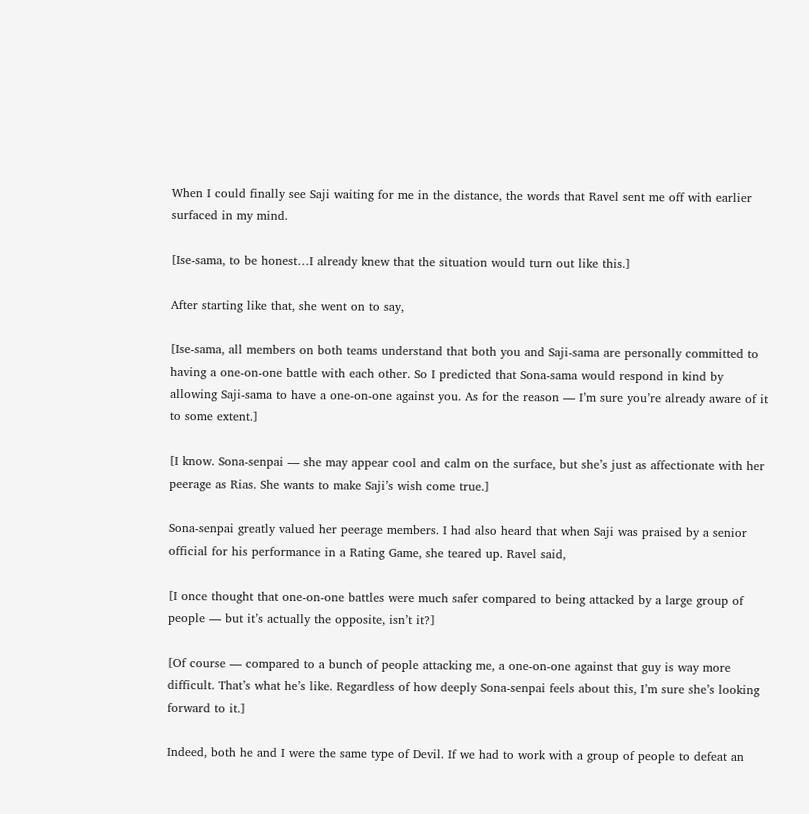When I could finally see Saji waiting for me in the distance, the words that Ravel sent me off with earlier surfaced in my mind.

[Ise-sama, to be honest…I already knew that the situation would turn out like this.]

After starting like that, she went on to say,

[Ise-sama, all members on both teams understand that both you and Saji-sama are personally committed to having a one-on-one battle with each other. So I predicted that Sona-sama would respond in kind by allowing Saji-sama to have a one-on-one against you. As for the reason — I’m sure you’re already aware of it to some extent.]

[I know. Sona-senpai — she may appear cool and calm on the surface, but she’s just as affectionate with her peerage as Rias. She wants to make Saji’s wish come true.]

Sona-senpai greatly valued her peerage members. I had also heard that when Saji was praised by a senior official for his performance in a Rating Game, she teared up. Ravel said,

[I once thought that one-on-one battles were much safer compared to being attacked by a large group of people — but it’s actually the opposite, isn’t it?]

[Of course — compared to a bunch of people attacking me, a one-on-one against that guy is way more difficult. That’s what he’s like. Regardless of how deeply Sona-senpai feels about this, I’m sure she’s looking forward to it.]

Indeed, both he and I were the same type of Devil. If we had to work with a group of people to defeat an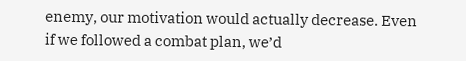enemy, our motivation would actually decrease. Even if we followed a combat plan, we’d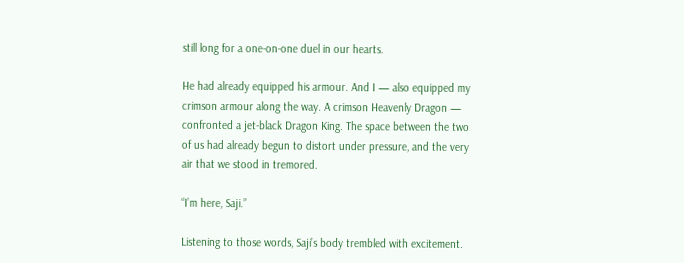still long for a one-on-one duel in our hearts.

He had already equipped his armour. And I — also equipped my crimson armour along the way. A crimson Heavenly Dragon — confronted a jet-black Dragon King. The space between the two of us had already begun to distort under pressure, and the very air that we stood in tremored.

“I’m here, Saji.”

Listening to those words, Saji’s body trembled with excitement.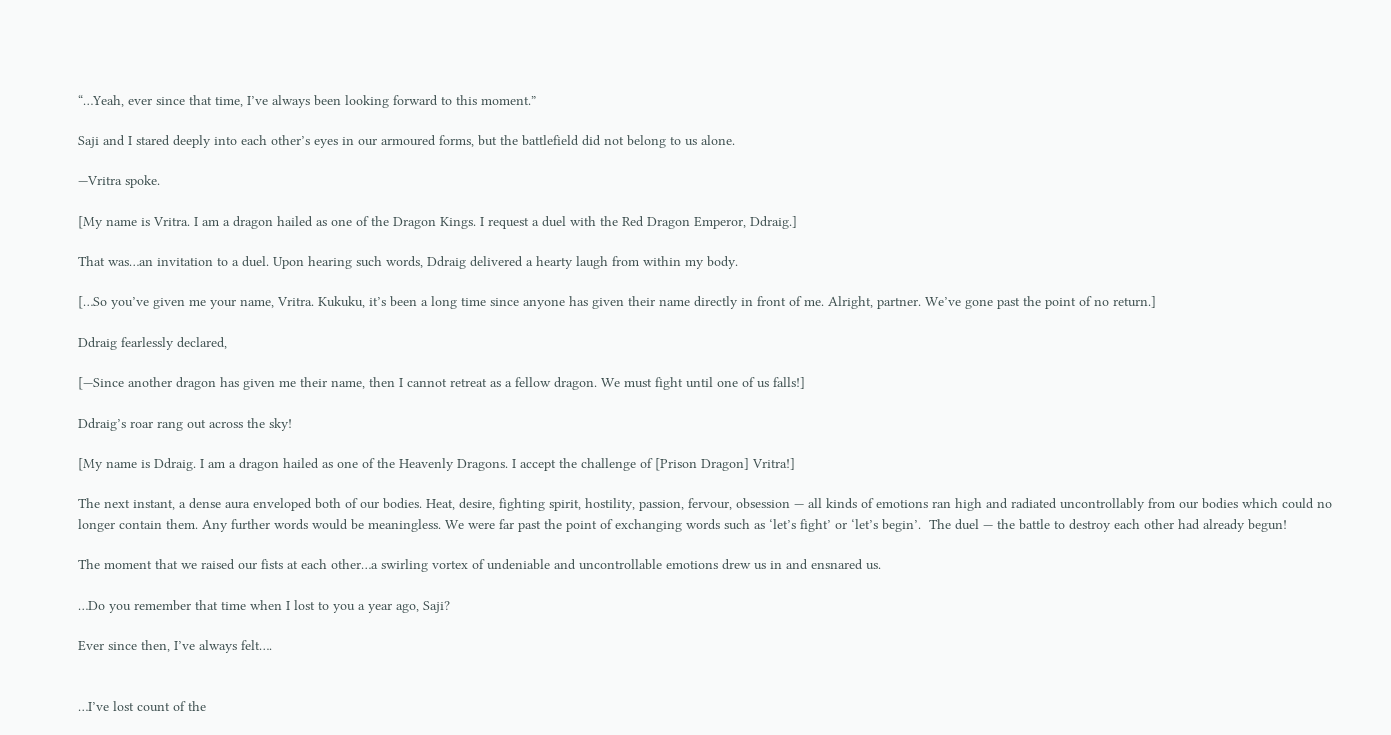“…Yeah, ever since that time, I’ve always been looking forward to this moment.”

Saji and I stared deeply into each other’s eyes in our armoured forms, but the battlefield did not belong to us alone.

—Vritra spoke.

[My name is Vritra. I am a dragon hailed as one of the Dragon Kings. I request a duel with the Red Dragon Emperor, Ddraig.]

That was…an invitation to a duel. Upon hearing such words, Ddraig delivered a hearty laugh from within my body.

[…So you’ve given me your name, Vritra. Kukuku, it’s been a long time since anyone has given their name directly in front of me. Alright, partner. We’ve gone past the point of no return.]

Ddraig fearlessly declared,

[—Since another dragon has given me their name, then I cannot retreat as a fellow dragon. We must fight until one of us falls!]

Ddraig’s roar rang out across the sky!

[My name is Ddraig. I am a dragon hailed as one of the Heavenly Dragons. I accept the challenge of [Prison Dragon] Vritra!]

The next instant, a dense aura enveloped both of our bodies. Heat, desire, fighting spirit, hostility, passion, fervour, obsession — all kinds of emotions ran high and radiated uncontrollably from our bodies which could no longer contain them. Any further words would be meaningless. We were far past the point of exchanging words such as ‘let’s fight’ or ‘let’s begin’.  The duel — the battle to destroy each other had already begun!

The moment that we raised our fists at each other…a swirling vortex of undeniable and uncontrollable emotions drew us in and ensnared us.

…Do you remember that time when I lost to you a year ago, Saji?

Ever since then, I’ve always felt….


…I’ve lost count of the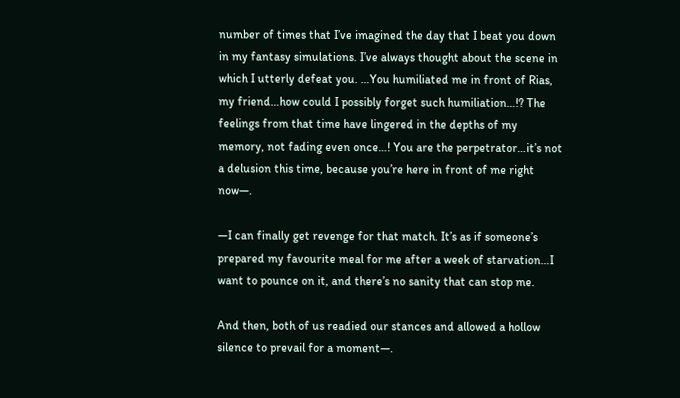number of times that I’ve imagined the day that I beat you down in my fantasy simulations. I’ve always thought about the scene in which I utterly defeat you. …You humiliated me in front of Rias, my friend…how could I possibly forget such humiliation…!? The feelings from that time have lingered in the depths of my memory, not fading even once…! You are the perpetrator…it’s not a delusion this time, because you’re here in front of me right now—.

—I can finally get revenge for that match. It’s as if someone’s prepared my favourite meal for me after a week of starvation…I want to pounce on it, and there’s no sanity that can stop me.

And then, both of us readied our stances and allowed a hollow silence to prevail for a moment—.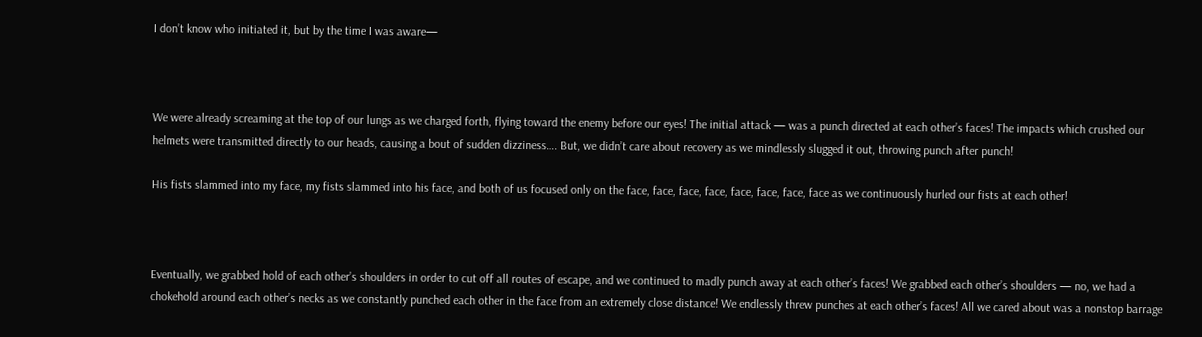I don’t know who initiated it, but by the time I was aware—



We were already screaming at the top of our lungs as we charged forth, flying toward the enemy before our eyes! The initial attack — was a punch directed at each other’s faces! The impacts which crushed our helmets were transmitted directly to our heads, causing a bout of sudden dizziness…. But, we didn’t care about recovery as we mindlessly slugged it out, throwing punch after punch!

His fists slammed into my face, my fists slammed into his face, and both of us focused only on the face, face, face, face, face, face, face, face as we continuously hurled our fists at each other!



Eventually, we grabbed hold of each other’s shoulders in order to cut off all routes of escape, and we continued to madly punch away at each other’s faces! We grabbed each other’s shoulders — no, we had a chokehold around each other’s necks as we constantly punched each other in the face from an extremely close distance! We endlessly threw punches at each other’s faces! All we cared about was a nonstop barrage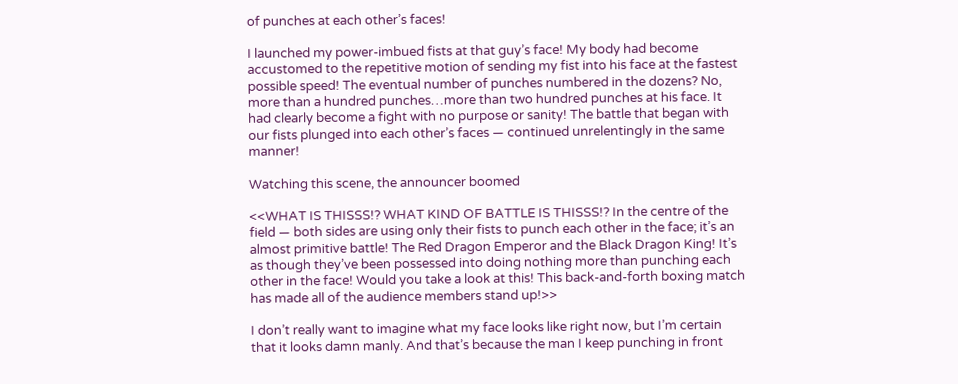of punches at each other’s faces!

I launched my power-imbued fists at that guy’s face! My body had become accustomed to the repetitive motion of sending my fist into his face at the fastest possible speed! The eventual number of punches numbered in the dozens? No, more than a hundred punches…more than two hundred punches at his face. It had clearly become a fight with no purpose or sanity! The battle that began with our fists plunged into each other’s faces — continued unrelentingly in the same manner!

Watching this scene, the announcer boomed

<<WHAT IS THISSS!? WHAT KIND OF BATTLE IS THISSS!? In the centre of the field — both sides are using only their fists to punch each other in the face; it’s an almost primitive battle! The Red Dragon Emperor and the Black Dragon King! It’s as though they’ve been possessed into doing nothing more than punching each other in the face! Would you take a look at this! This back-and-forth boxing match has made all of the audience members stand up!>>

I don’t really want to imagine what my face looks like right now, but I’m certain that it looks damn manly. And that’s because the man I keep punching in front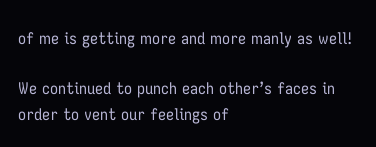of me is getting more and more manly as well!

We continued to punch each other’s faces in order to vent our feelings of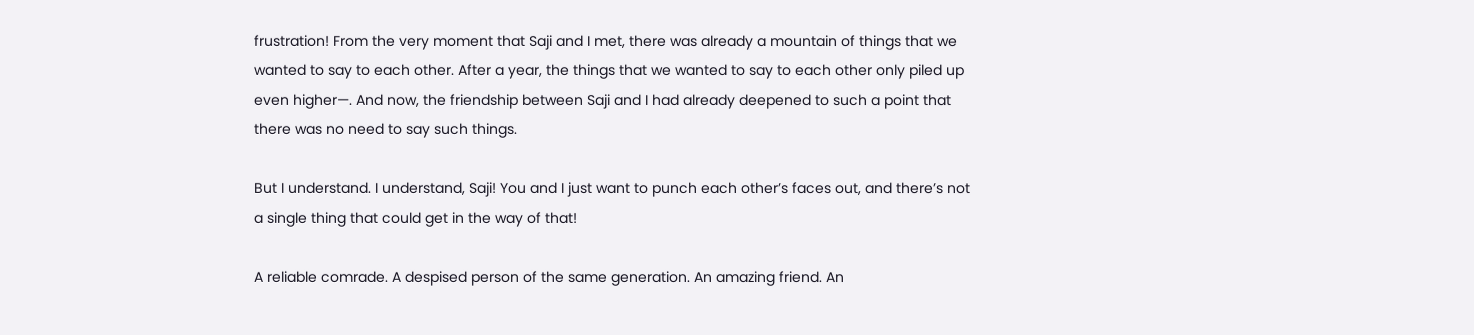frustration! From the very moment that Saji and I met, there was already a mountain of things that we wanted to say to each other. After a year, the things that we wanted to say to each other only piled up even higher—. And now, the friendship between Saji and I had already deepened to such a point that there was no need to say such things.

But I understand. I understand, Saji! You and I just want to punch each other’s faces out, and there’s not a single thing that could get in the way of that!

A reliable comrade. A despised person of the same generation. An amazing friend. An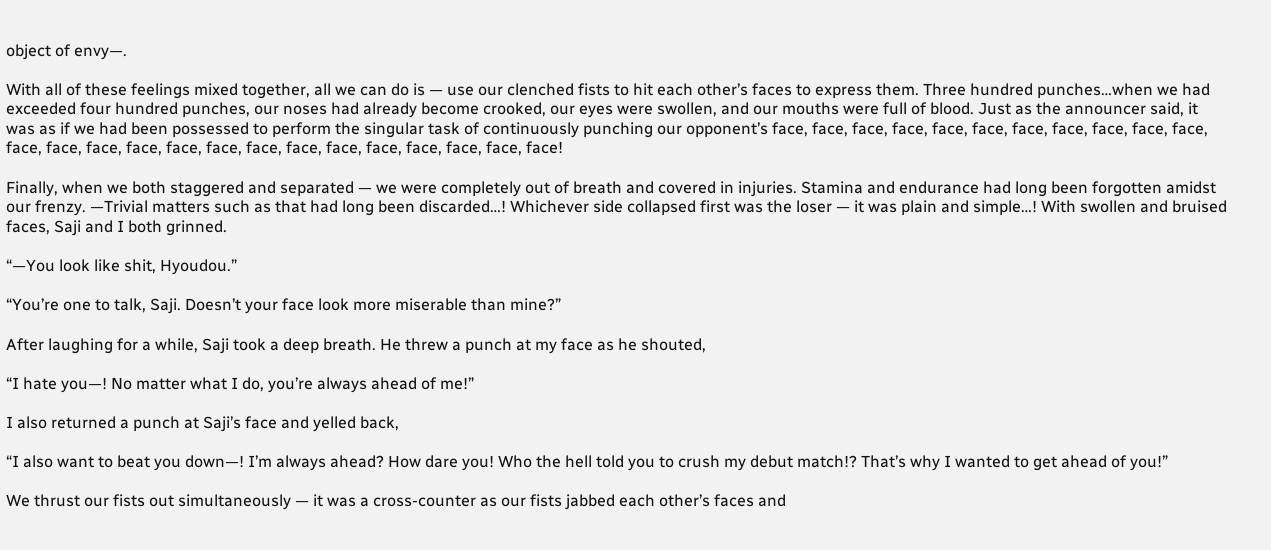object of envy—.

With all of these feelings mixed together, all we can do is — use our clenched fists to hit each other’s faces to express them. Three hundred punches…when we had exceeded four hundred punches, our noses had already become crooked, our eyes were swollen, and our mouths were full of blood. Just as the announcer said, it was as if we had been possessed to perform the singular task of continuously punching our opponent’s face, face, face, face, face, face, face, face, face, face, face, face, face, face, face, face, face, face, face, face, face, face, face, face, face!

Finally, when we both staggered and separated — we were completely out of breath and covered in injuries. Stamina and endurance had long been forgotten amidst our frenzy. —Trivial matters such as that had long been discarded…! Whichever side collapsed first was the loser — it was plain and simple…! With swollen and bruised faces, Saji and I both grinned.

“—You look like shit, Hyoudou.”

“You’re one to talk, Saji. Doesn’t your face look more miserable than mine?”

After laughing for a while, Saji took a deep breath. He threw a punch at my face as he shouted,

“I hate you—! No matter what I do, you’re always ahead of me!”

I also returned a punch at Saji’s face and yelled back,

“I also want to beat you down—! I’m always ahead? How dare you! Who the hell told you to crush my debut match!? That’s why I wanted to get ahead of you!”

We thrust our fists out simultaneously — it was a cross-counter as our fists jabbed each other’s faces and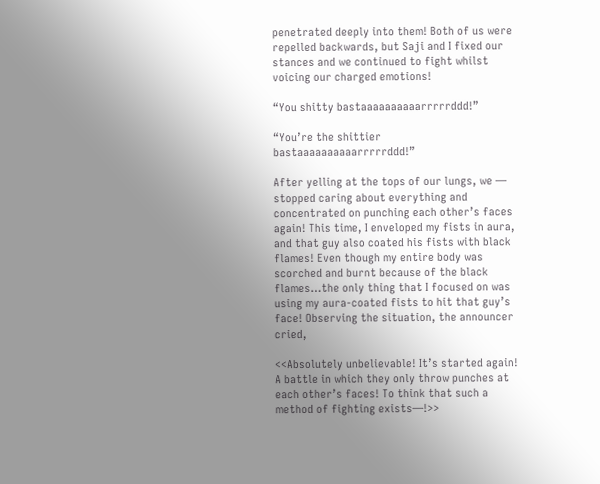penetrated deeply into them! Both of us were repelled backwards, but Saji and I fixed our stances and we continued to fight whilst voicing our charged emotions!

“You shitty bastaaaaaaaaaarrrrrddd!”

“You’re the shittier bastaaaaaaaaaarrrrrddd!”

After yelling at the tops of our lungs, we — stopped caring about everything and concentrated on punching each other’s faces again! This time, I enveloped my fists in aura, and that guy also coated his fists with black flames! Even though my entire body was scorched and burnt because of the black flames…the only thing that I focused on was using my aura-coated fists to hit that guy’s face! Observing the situation, the announcer cried,

<<Absolutely unbelievable! It’s started again! A battle in which they only throw punches at each other’s faces! To think that such a method of fighting exists—!>>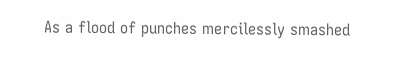As a flood of punches mercilessly smashed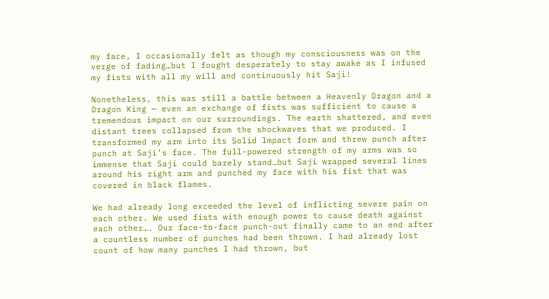my face, I occasionally felt as though my consciousness was on the verge of fading…but I fought desperately to stay awake as I infused my fists with all my will and continuously hit Saji!

Nonetheless, this was still a battle between a Heavenly Dragon and a Dragon King — even an exchange of fists was sufficient to cause a tremendous impact on our surroundings. The earth shattered, and even distant trees collapsed from the shockwaves that we produced. I transformed my arm into its Solid Impact form and threw punch after punch at Saji’s face. The full-powered strength of my arms was so immense that Saji could barely stand…but Saji wrapped several lines around his right arm and punched my face with his fist that was covered in black flames.

We had already long exceeded the level of inflicting severe pain on each other. We used fists with enough power to cause death against each other…. Our face-to-face punch-out finally came to an end after a countless number of punches had been thrown. I had already lost count of how many punches I had thrown, but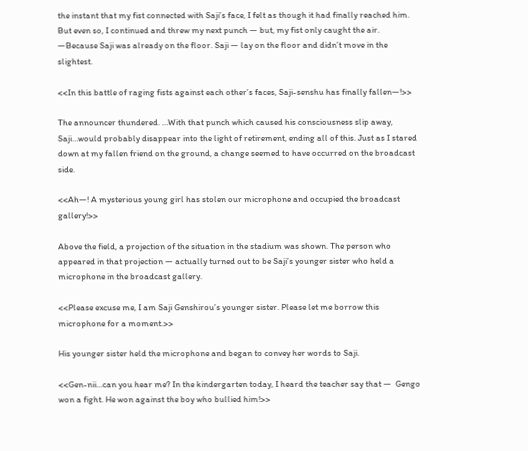the instant that my fist connected with Saji’s face, I felt as though it had finally reached him. But even so, I continued and threw my next punch — but, my fist only caught the air. —Because Saji was already on the floor. Saji — lay on the floor and didn’t move in the slightest.

<<In this battle of raging fists against each other’s faces, Saji-senshu has finally fallen—!>>

The announcer thundered. …With that punch which caused his consciousness slip away, Saji…would probably disappear into the light of retirement, ending all of this. Just as I stared down at my fallen friend on the ground, a change seemed to have occurred on the broadcast side.

<<Ah—! A mysterious young girl has stolen our microphone and occupied the broadcast gallery!>>

Above the field, a projection of the situation in the stadium was shown. The person who appeared in that projection — actually turned out to be Saji’s younger sister who held a microphone in the broadcast gallery.

<<Please excuse me, I am Saji Genshirou’s younger sister. Please let me borrow this microphone for a moment.>>

His younger sister held the microphone and began to convey her words to Saji.

<<Gen-nii…can you hear me? In the kindergarten today, I heard the teacher say that —  Gengo won a fight. He won against the boy who bullied him!>>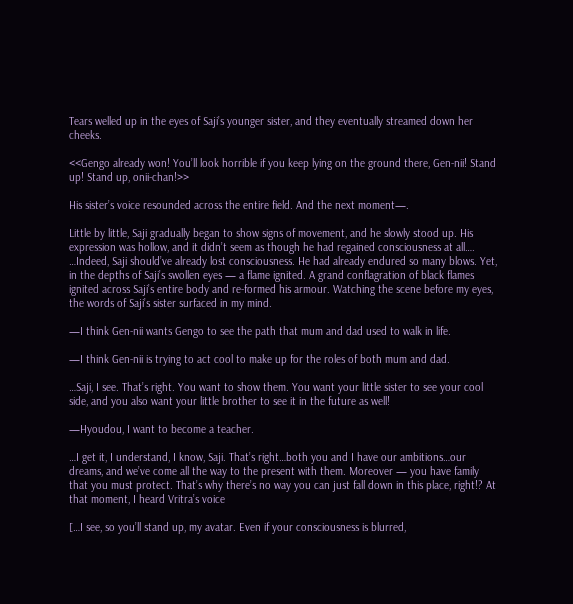Tears welled up in the eyes of Saji’s younger sister, and they eventually streamed down her cheeks.

<<Gengo already won! You’ll look horrible if you keep lying on the ground there, Gen-nii! Stand up! Stand up, onii-chan!>>

His sister’s voice resounded across the entire field. And the next moment—.

Little by little, Saji gradually began to show signs of movement, and he slowly stood up. His expression was hollow, and it didn’t seem as though he had regained consciousness at all…. …Indeed, Saji should’ve already lost consciousness. He had already endured so many blows. Yet, in the depths of Saji’s swollen eyes — a flame ignited. A grand conflagration of black flames ignited across Saji’s entire body and re-formed his armour. Watching the scene before my eyes, the words of Saji’s sister surfaced in my mind.

—I think Gen-nii wants Gengo to see the path that mum and dad used to walk in life.

—I think Gen-nii is trying to act cool to make up for the roles of both mum and dad.

…Saji, I see. That’s right. You want to show them. You want your little sister to see your cool side, and you also want your little brother to see it in the future as well!

—Hyoudou, I want to become a teacher.

…I get it, I understand, I know, Saji. That’s right…both you and I have our ambitions…our dreams, and we’ve come all the way to the present with them. Moreover — you have family that you must protect. That’s why there’s no way you can just fall down in this place, right!? At that moment, I heard Vritra’s voice

[…I see, so you’ll stand up, my avatar. Even if your consciousness is blurred,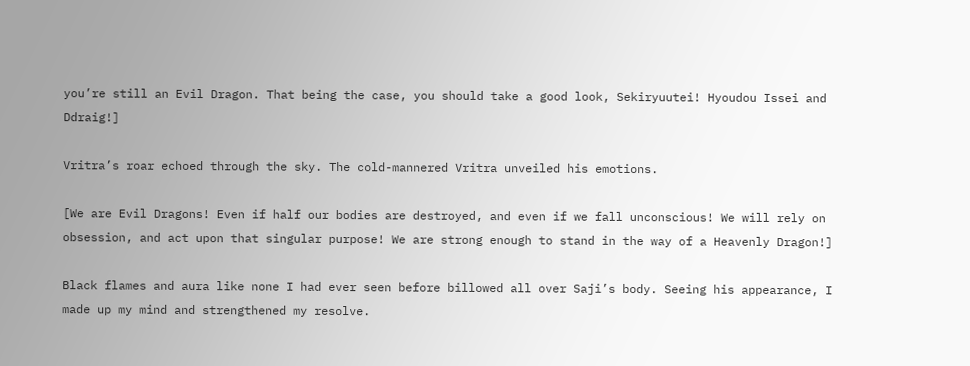you’re still an Evil Dragon. That being the case, you should take a good look, Sekiryuutei! Hyoudou Issei and Ddraig!]

Vritra’s roar echoed through the sky. The cold-mannered Vritra unveiled his emotions.

[We are Evil Dragons! Even if half our bodies are destroyed, and even if we fall unconscious! We will rely on obsession, and act upon that singular purpose! We are strong enough to stand in the way of a Heavenly Dragon!]

Black flames and aura like none I had ever seen before billowed all over Saji’s body. Seeing his appearance, I made up my mind and strengthened my resolve.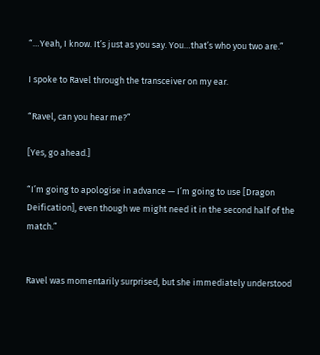“…Yeah, I know. It’s just as you say. You…that’s who you two are.”

I spoke to Ravel through the transceiver on my ear.

“Ravel, can you hear me?”

[Yes, go ahead.]

“I’m going to apologise in advance — I’m going to use [Dragon Deification], even though we might need it in the second half of the match.”


Ravel was momentarily surprised, but she immediately understood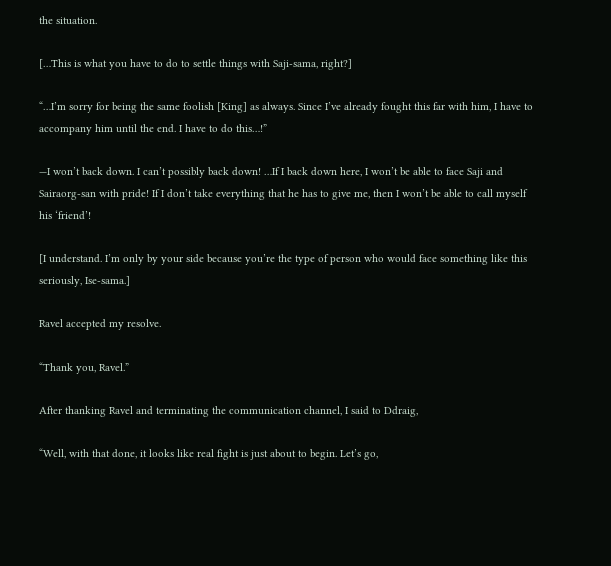the situation.

[…This is what you have to do to settle things with Saji-sama, right?]

“…I’m sorry for being the same foolish [King] as always. Since I’ve already fought this far with him, I have to accompany him until the end. I have to do this…!”

—I won’t back down. I can’t possibly back down! …If I back down here, I won’t be able to face Saji and Sairaorg-san with pride! If I don’t take everything that he has to give me, then I won’t be able to call myself his ‘friend’!

[I understand. I’m only by your side because you’re the type of person who would face something like this seriously, Ise-sama.]

Ravel accepted my resolve.

“Thank you, Ravel.”

After thanking Ravel and terminating the communication channel, I said to Ddraig,

“Well, with that done, it looks like real fight is just about to begin. Let’s go,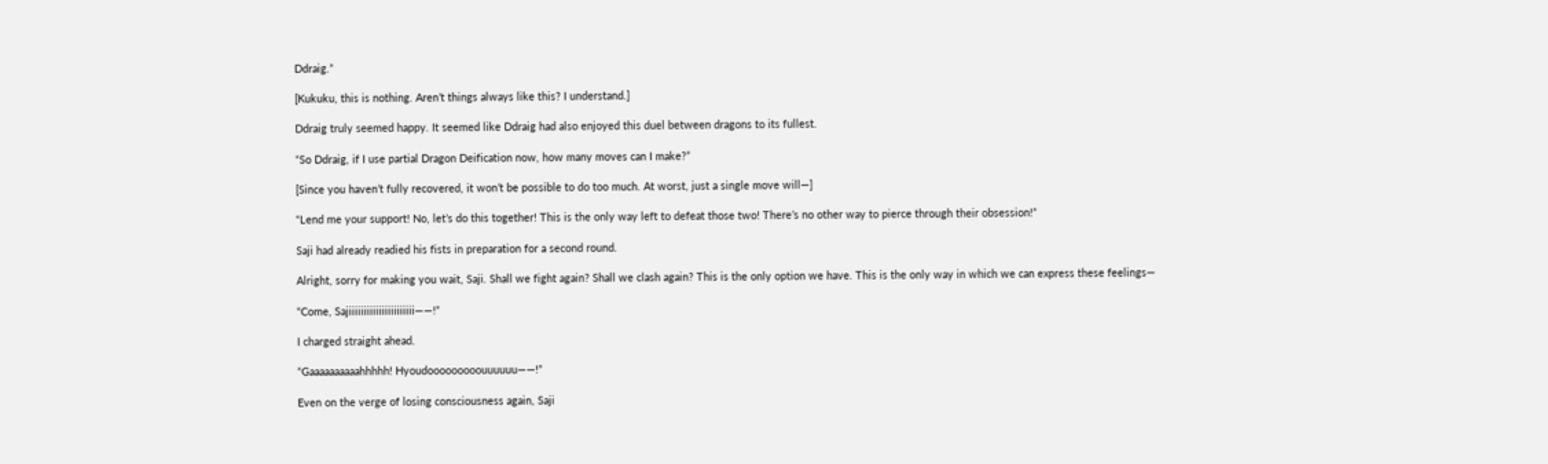Ddraig.”

[Kukuku, this is nothing. Aren’t things always like this? I understand.]

Ddraig truly seemed happy. It seemed like Ddraig had also enjoyed this duel between dragons to its fullest.

“So Ddraig, if I use partial Dragon Deification now, how many moves can I make?”

[Since you haven’t fully recovered, it won’t be possible to do too much. At worst, just a single move will—]

“Lend me your support! No, let’s do this together! This is the only way left to defeat those two! There’s no other way to pierce through their obsession!”

Saji had already readied his fists in preparation for a second round.

Alright, sorry for making you wait, Saji. Shall we fight again? Shall we clash again? This is the only option we have. This is the only way in which we can express these feelings—

“Come, Sajiiiiiiiiiiiiiiiiiiiiii——!”

I charged straight ahead.

“Gaaaaaaaaaahhhhh! Hyoudooooooooouuuuuu——!”

Even on the verge of losing consciousness again, Saji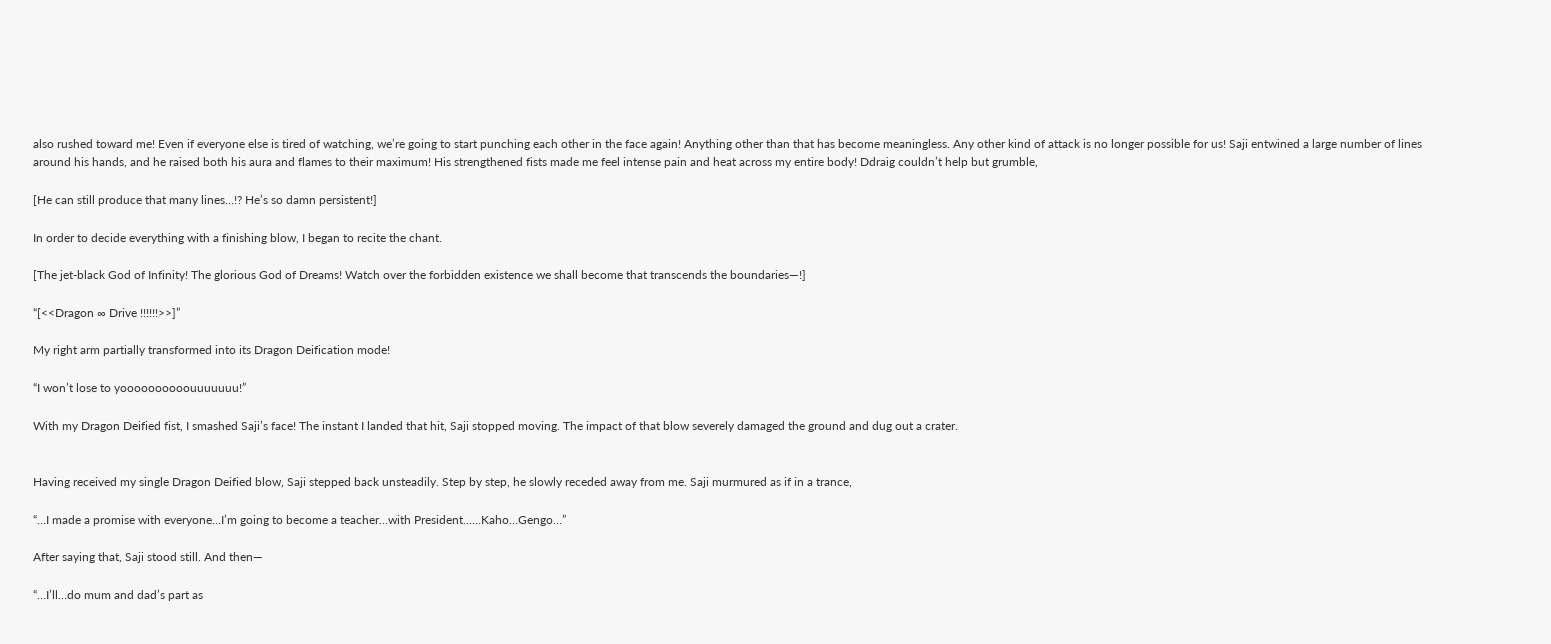also rushed toward me! Even if everyone else is tired of watching, we’re going to start punching each other in the face again! Anything other than that has become meaningless. Any other kind of attack is no longer possible for us! Saji entwined a large number of lines around his hands, and he raised both his aura and flames to their maximum! His strengthened fists made me feel intense pain and heat across my entire body! Ddraig couldn’t help but grumble,

[He can still produce that many lines…!? He’s so damn persistent!]

In order to decide everything with a finishing blow, I began to recite the chant.

[The jet-black God of Infinity! The glorious God of Dreams! Watch over the forbidden existence we shall become that transcends the boundaries—!]

“[<<Dragon ∞ Drive !!!!!!>>]”

My right arm partially transformed into its Dragon Deification mode!

“I won’t lose to yoooooooooouuuuuuu!”

With my Dragon Deified fist, I smashed Saji’s face! The instant I landed that hit, Saji stopped moving. The impact of that blow severely damaged the ground and dug out a crater.


Having received my single Dragon Deified blow, Saji stepped back unsteadily. Step by step, he slowly receded away from me. Saji murmured as if in a trance,

“…I made a promise with everyone…I’m going to become a teacher…with President……Kaho…Gengo…”

After saying that, Saji stood still. And then—

“…I’ll…do mum and dad’s part as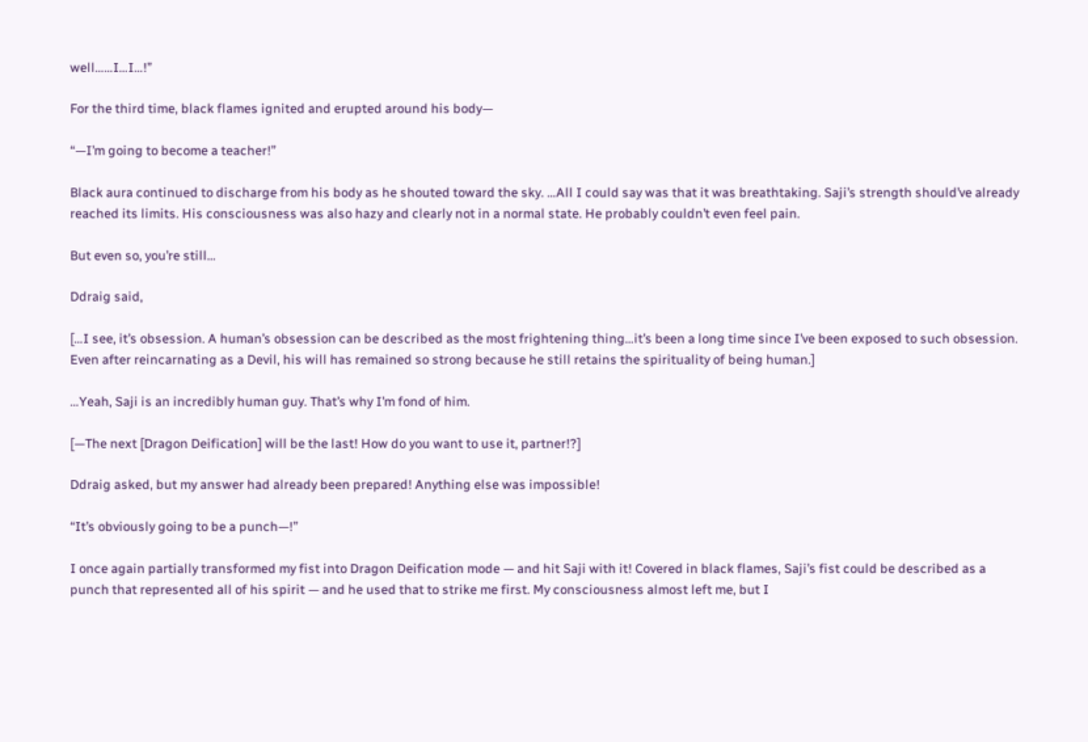well……I…I…!”

For the third time, black flames ignited and erupted around his body—

“—I’m going to become a teacher!”

Black aura continued to discharge from his body as he shouted toward the sky. …All I could say was that it was breathtaking. Saji’s strength should’ve already reached its limits. His consciousness was also hazy and clearly not in a normal state. He probably couldn’t even feel pain.

But even so, you’re still…

Ddraig said,

[…I see, it’s obsession. A human’s obsession can be described as the most frightening thing…it’s been a long time since I’ve been exposed to such obsession. Even after reincarnating as a Devil, his will has remained so strong because he still retains the spirituality of being human.]

…Yeah, Saji is an incredibly human guy. That’s why I’m fond of him.

[—The next [Dragon Deification] will be the last! How do you want to use it, partner!?]

Ddraig asked, but my answer had already been prepared! Anything else was impossible!

“It’s obviously going to be a punch—!”

I once again partially transformed my fist into Dragon Deification mode — and hit Saji with it! Covered in black flames, Saji’s fist could be described as a punch that represented all of his spirit — and he used that to strike me first. My consciousness almost left me, but I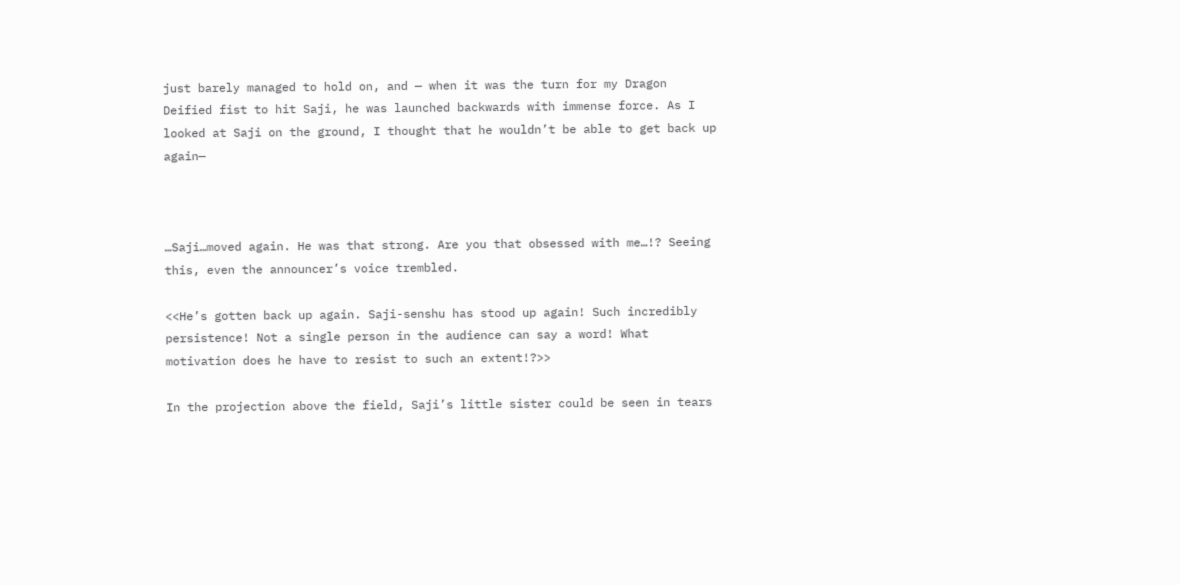just barely managed to hold on, and — when it was the turn for my Dragon Deified fist to hit Saji, he was launched backwards with immense force. As I looked at Saji on the ground, I thought that he wouldn’t be able to get back up again—



…Saji…moved again. He was that strong. Are you that obsessed with me…!? Seeing this, even the announcer’s voice trembled.

<<He’s gotten back up again. Saji-senshu has stood up again! Such incredibly persistence! Not a single person in the audience can say a word! What motivation does he have to resist to such an extent!?>>

In the projection above the field, Saji’s little sister could be seen in tears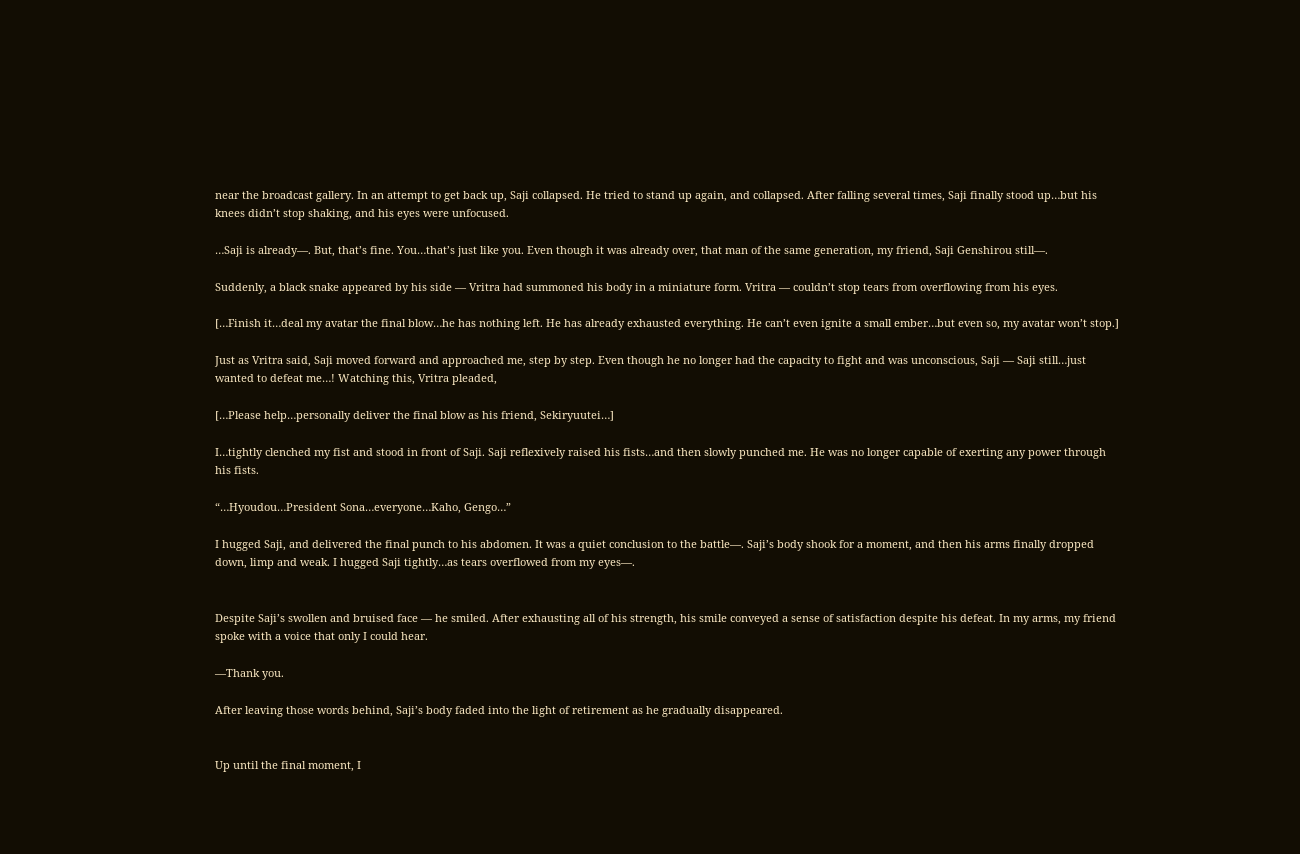near the broadcast gallery. In an attempt to get back up, Saji collapsed. He tried to stand up again, and collapsed. After falling several times, Saji finally stood up…but his knees didn’t stop shaking, and his eyes were unfocused.

…Saji is already—. But, that’s fine. You…that’s just like you. Even though it was already over, that man of the same generation, my friend, Saji Genshirou still—.

Suddenly, a black snake appeared by his side — Vritra had summoned his body in a miniature form. Vritra — couldn’t stop tears from overflowing from his eyes.

[…Finish it…deal my avatar the final blow…he has nothing left. He has already exhausted everything. He can’t even ignite a small ember…but even so, my avatar won’t stop.]

Just as Vritra said, Saji moved forward and approached me, step by step. Even though he no longer had the capacity to fight and was unconscious, Saji — Saji still…just wanted to defeat me…! Watching this, Vritra pleaded,

[…Please help…personally deliver the final blow as his friend, Sekiryuutei…]

I…tightly clenched my fist and stood in front of Saji. Saji reflexively raised his fists…and then slowly punched me. He was no longer capable of exerting any power through his fists.

“…Hyoudou…President Sona…everyone…Kaho, Gengo…”

I hugged Saji, and delivered the final punch to his abdomen. It was a quiet conclusion to the battle—. Saji’s body shook for a moment, and then his arms finally dropped down, limp and weak. I hugged Saji tightly…as tears overflowed from my eyes—.


Despite Saji’s swollen and bruised face — he smiled. After exhausting all of his strength, his smile conveyed a sense of satisfaction despite his defeat. In my arms, my friend spoke with a voice that only I could hear.

—Thank you.

After leaving those words behind, Saji’s body faded into the light of retirement as he gradually disappeared.


Up until the final moment, I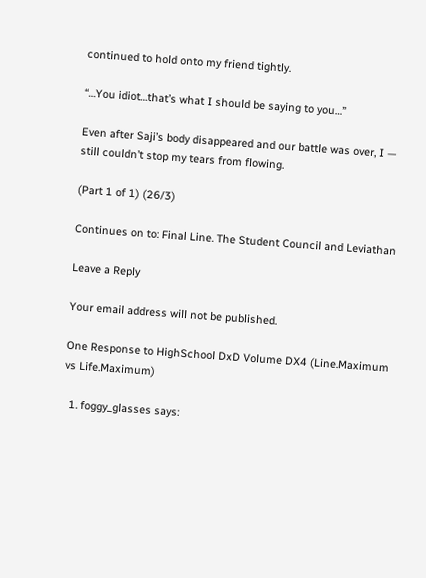continued to hold onto my friend tightly.

“…You idiot…that’s what I should be saying to you…”

Even after Saji’s body disappeared and our battle was over, I — still couldn’t stop my tears from flowing.

(Part 1 of 1) (26/3)

Continues on to: Final Line. The Student Council and Leviathan

Leave a Reply

Your email address will not be published.

One Response to HighSchool DxD Volume DX4 (Line.Maximum vs Life.Maximum)

  1. foggy_glasses says: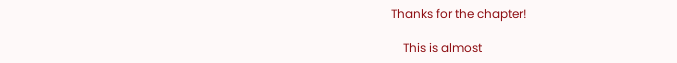Thanks for the chapter!

    This is almost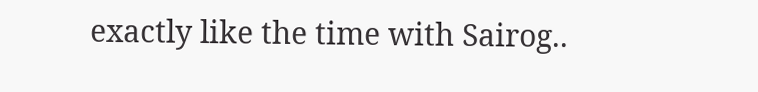exactly like the time with Sairog..